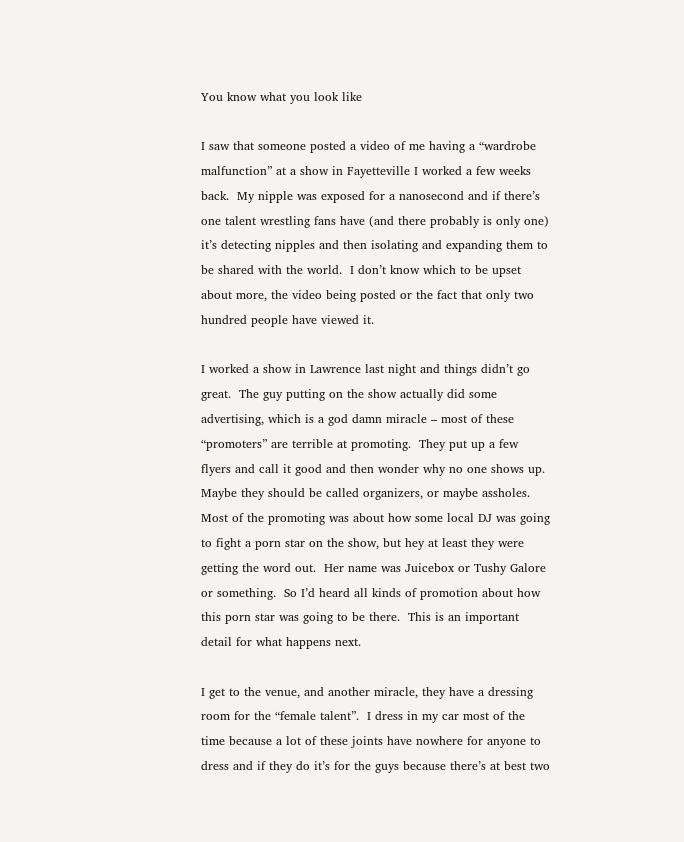You know what you look like

I saw that someone posted a video of me having a “wardrobe malfunction” at a show in Fayetteville I worked a few weeks back.  My nipple was exposed for a nanosecond and if there’s one talent wrestling fans have (and there probably is only one) it’s detecting nipples and then isolating and expanding them to be shared with the world.  I don’t know which to be upset about more, the video being posted or the fact that only two hundred people have viewed it.

I worked a show in Lawrence last night and things didn’t go great.  The guy putting on the show actually did some advertising, which is a god damn miracle – most of these “promoters” are terrible at promoting.  They put up a few flyers and call it good and then wonder why no one shows up.  Maybe they should be called organizers, or maybe assholes.  Most of the promoting was about how some local DJ was going to fight a porn star on the show, but hey at least they were getting the word out.  Her name was Juicebox or Tushy Galore or something.  So I’d heard all kinds of promotion about how this porn star was going to be there.  This is an important detail for what happens next.

I get to the venue, and another miracle, they have a dressing room for the “female talent”.  I dress in my car most of the time because a lot of these joints have nowhere for anyone to dress and if they do it’s for the guys because there’s at best two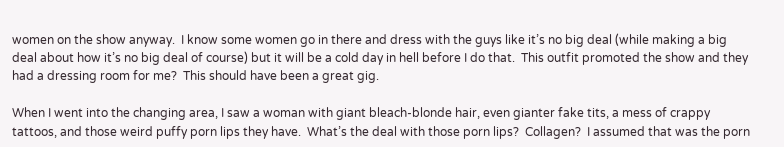women on the show anyway.  I know some women go in there and dress with the guys like it’s no big deal (while making a big deal about how it’s no big deal of course) but it will be a cold day in hell before I do that.  This outfit promoted the show and they had a dressing room for me?  This should have been a great gig.

When I went into the changing area, I saw a woman with giant bleach-blonde hair, even gianter fake tits, a mess of crappy tattoos, and those weird puffy porn lips they have.  What’s the deal with those porn lips?  Collagen?  I assumed that was the porn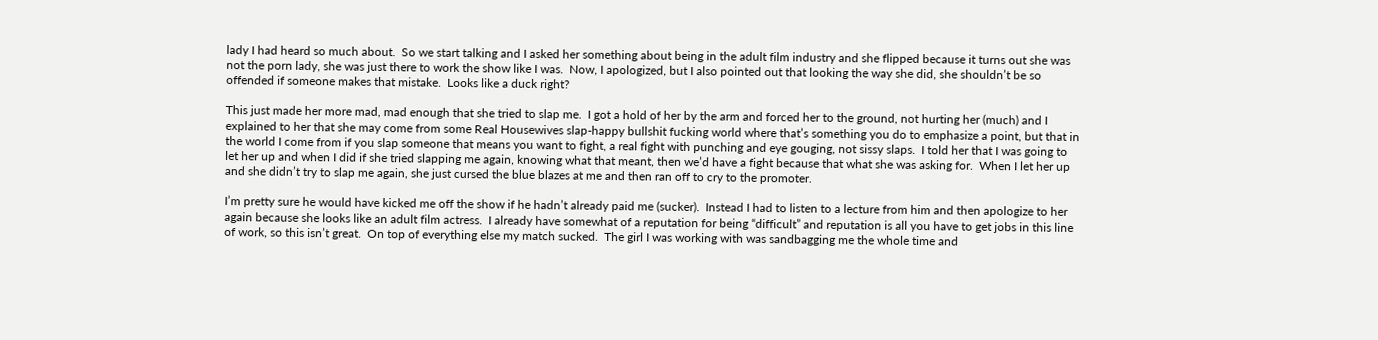lady I had heard so much about.  So we start talking and I asked her something about being in the adult film industry and she flipped because it turns out she was not the porn lady, she was just there to work the show like I was.  Now, I apologized, but I also pointed out that looking the way she did, she shouldn’t be so offended if someone makes that mistake.  Looks like a duck right?

This just made her more mad, mad enough that she tried to slap me.  I got a hold of her by the arm and forced her to the ground, not hurting her (much) and I explained to her that she may come from some Real Housewives slap-happy bullshit fucking world where that’s something you do to emphasize a point, but that in the world I come from if you slap someone that means you want to fight, a real fight with punching and eye gouging, not sissy slaps.  I told her that I was going to let her up and when I did if she tried slapping me again, knowing what that meant, then we’d have a fight because that what she was asking for.  When I let her up and she didn’t try to slap me again, she just cursed the blue blazes at me and then ran off to cry to the promoter.

I’m pretty sure he would have kicked me off the show if he hadn’t already paid me (sucker).  Instead I had to listen to a lecture from him and then apologize to her again because she looks like an adult film actress.  I already have somewhat of a reputation for being “difficult” and reputation is all you have to get jobs in this line of work, so this isn’t great.  On top of everything else my match sucked.  The girl I was working with was sandbagging me the whole time and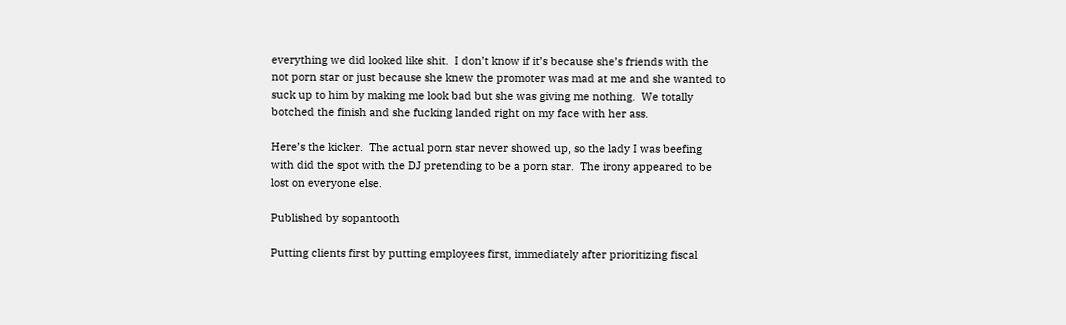everything we did looked like shit.  I don’t know if it’s because she’s friends with the not porn star or just because she knew the promoter was mad at me and she wanted to suck up to him by making me look bad but she was giving me nothing.  We totally botched the finish and she fucking landed right on my face with her ass.

Here’s the kicker.  The actual porn star never showed up, so the lady I was beefing with did the spot with the DJ pretending to be a porn star.  The irony appeared to be lost on everyone else.

Published by sopantooth

Putting clients first by putting employees first, immediately after prioritizing fiscal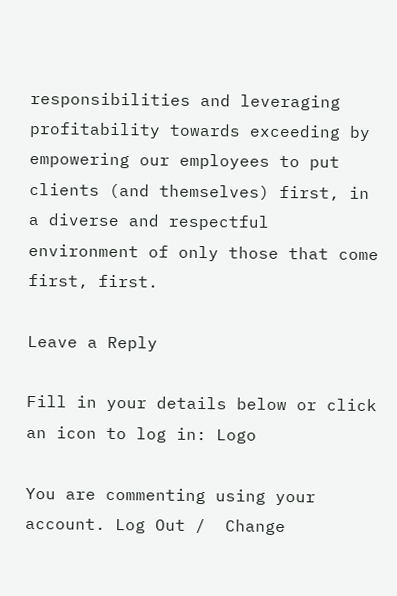responsibilities and leveraging profitability towards exceeding by empowering our employees to put clients (and themselves) first, in a diverse and respectful environment of only those that come first, first.

Leave a Reply

Fill in your details below or click an icon to log in: Logo

You are commenting using your account. Log Out /  Change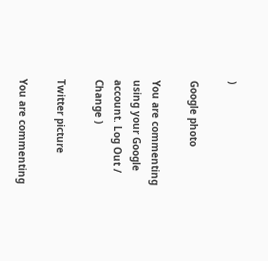)

Google photo

You are commenting using your Google account. Log Out /  Change )

Twitter picture

You are commenting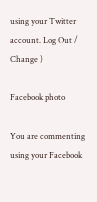using your Twitter account. Log Out /  Change )

Facebook photo

You are commenting using your Facebook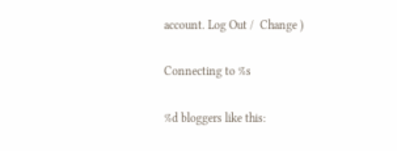account. Log Out /  Change )

Connecting to %s

%d bloggers like this: